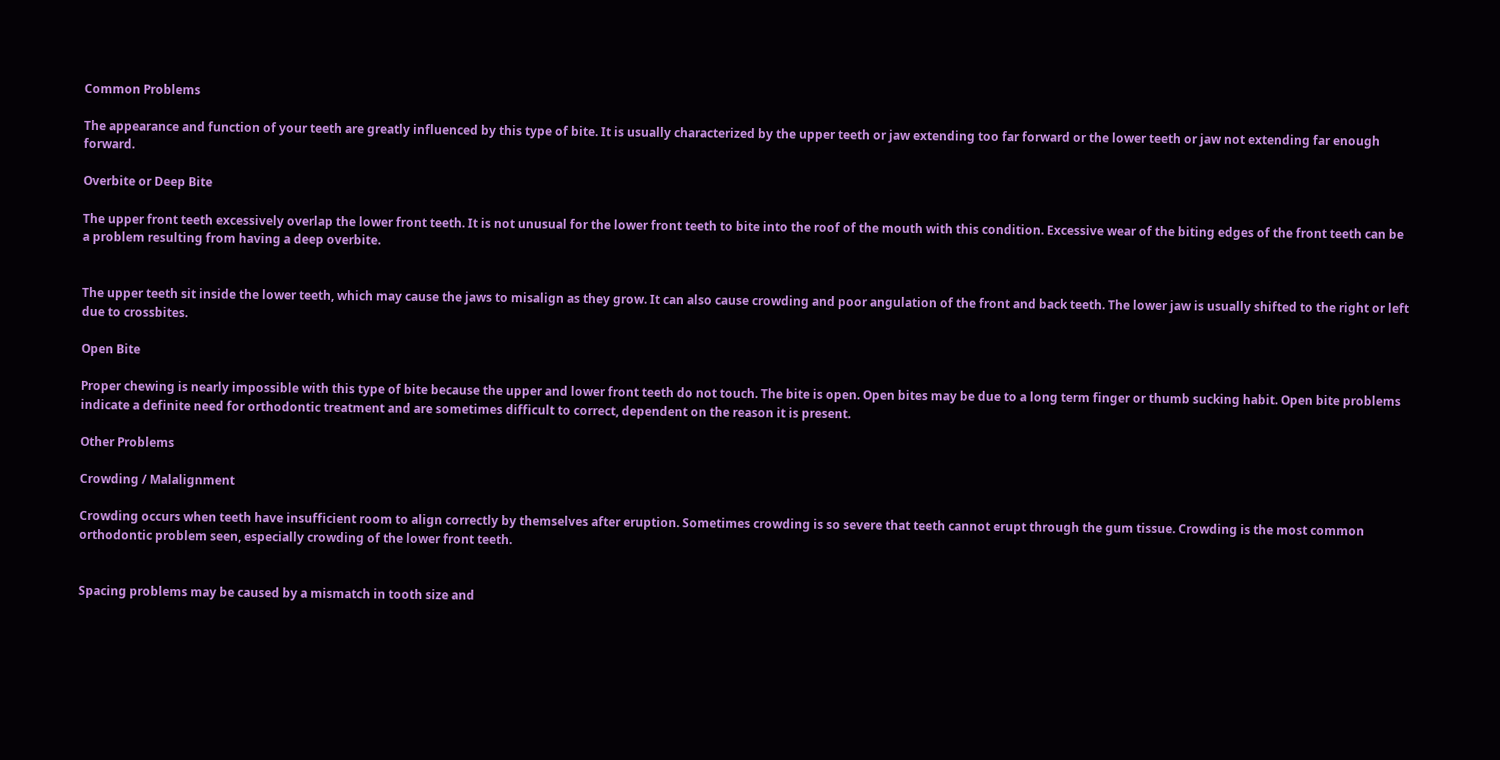Common Problems

The appearance and function of your teeth are greatly influenced by this type of bite. It is usually characterized by the upper teeth or jaw extending too far forward or the lower teeth or jaw not extending far enough forward.

Overbite or Deep Bite

The upper front teeth excessively overlap the lower front teeth. It is not unusual for the lower front teeth to bite into the roof of the mouth with this condition. Excessive wear of the biting edges of the front teeth can be a problem resulting from having a deep overbite.


The upper teeth sit inside the lower teeth, which may cause the jaws to misalign as they grow. It can also cause crowding and poor angulation of the front and back teeth. The lower jaw is usually shifted to the right or left due to crossbites.

Open Bite

Proper chewing is nearly impossible with this type of bite because the upper and lower front teeth do not touch. The bite is open. Open bites may be due to a long term finger or thumb sucking habit. Open bite problems indicate a definite need for orthodontic treatment and are sometimes difficult to correct, dependent on the reason it is present.

Other Problems

Crowding / Malalignment

Crowding occurs when teeth have insufficient room to align correctly by themselves after eruption. Sometimes crowding is so severe that teeth cannot erupt through the gum tissue. Crowding is the most common orthodontic problem seen, especially crowding of the lower front teeth.


Spacing problems may be caused by a mismatch in tooth size and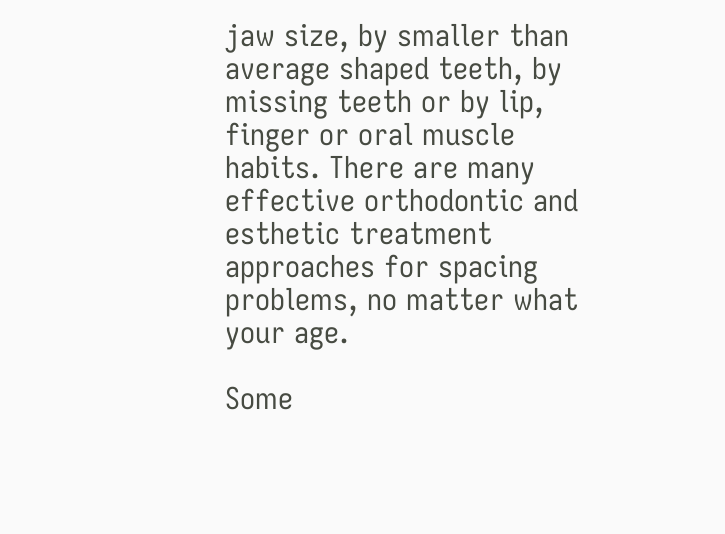jaw size, by smaller than average shaped teeth, by missing teeth or by lip, finger or oral muscle habits. There are many effective orthodontic and esthetic treatment approaches for spacing problems, no matter what your age.

Some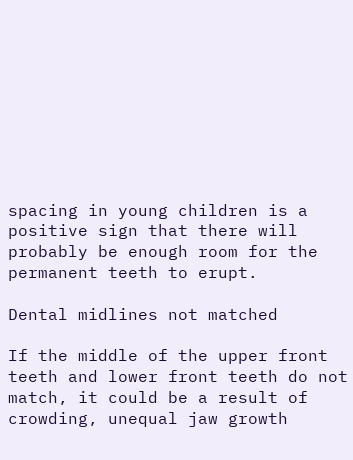spacing in young children is a positive sign that there will probably be enough room for the permanent teeth to erupt.

Dental midlines not matched

If the middle of the upper front teeth and lower front teeth do not match, it could be a result of crowding, unequal jaw growth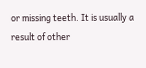or missing teeth. It is usually a result of other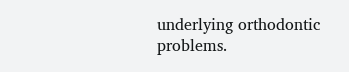underlying orthodontic problems.